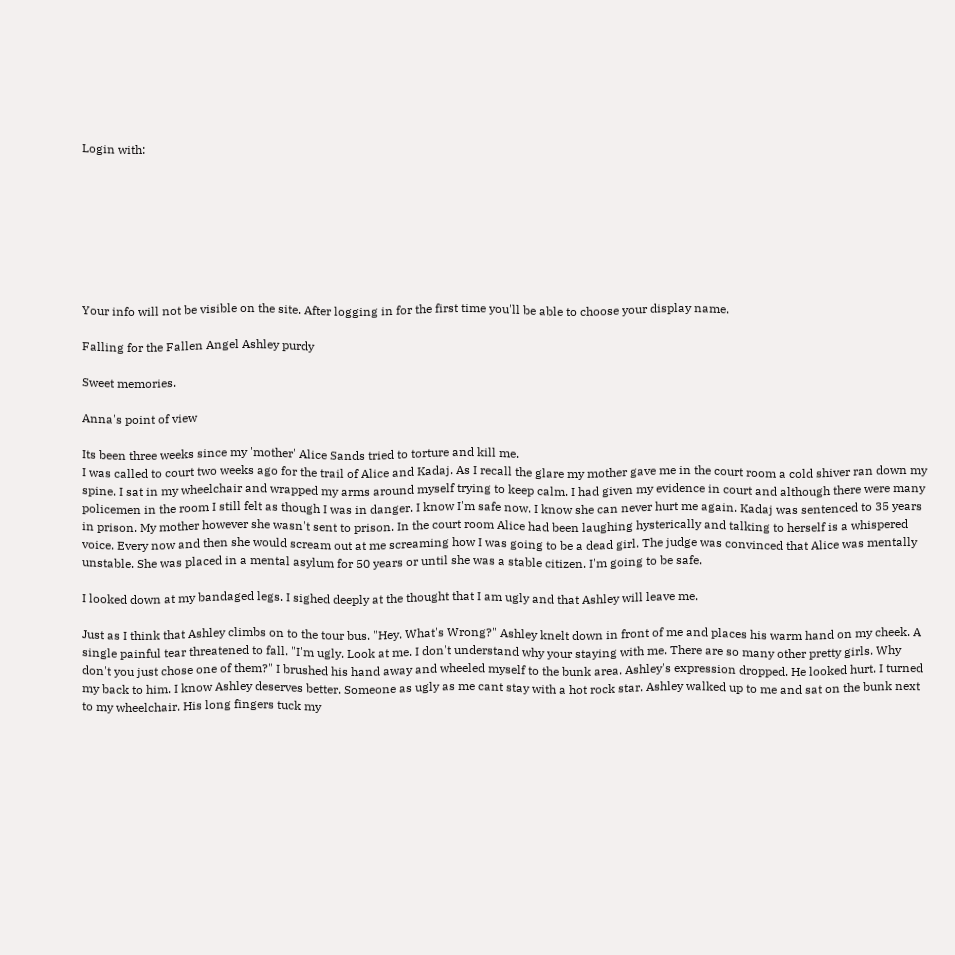Login with:








Your info will not be visible on the site. After logging in for the first time you'll be able to choose your display name.

Falling for the Fallen Angel Ashley purdy

Sweet memories.

Anna's point of view

Its been three weeks since my 'mother' Alice Sands tried to torture and kill me.
I was called to court two weeks ago for the trail of Alice and Kadaj. As I recall the glare my mother gave me in the court room a cold shiver ran down my spine. I sat in my wheelchair and wrapped my arms around myself trying to keep calm. I had given my evidence in court and although there were many policemen in the room I still felt as though I was in danger. I know I'm safe now. I know she can never hurt me again. Kadaj was sentenced to 35 years in prison. My mother however she wasn't sent to prison. In the court room Alice had been laughing hysterically and talking to herself is a whispered voice. Every now and then she would scream out at me screaming how I was going to be a dead girl. The judge was convinced that Alice was mentally unstable. She was placed in a mental asylum for 50 years or until she was a stable citizen. I'm going to be safe.

I looked down at my bandaged legs. I sighed deeply at the thought that I am ugly and that Ashley will leave me.

Just as I think that Ashley climbs on to the tour bus. "Hey. What's Wrong?" Ashley knelt down in front of me and places his warm hand on my cheek. A single painful tear threatened to fall. "I'm ugly. Look at me. I don't understand why your staying with me. There are so many other pretty girls. Why don't you just chose one of them?" I brushed his hand away and wheeled myself to the bunk area. Ashley's expression dropped. He looked hurt. I turned my back to him. I know Ashley deserves better. Someone as ugly as me cant stay with a hot rock star. Ashley walked up to me and sat on the bunk next to my wheelchair. His long fingers tuck my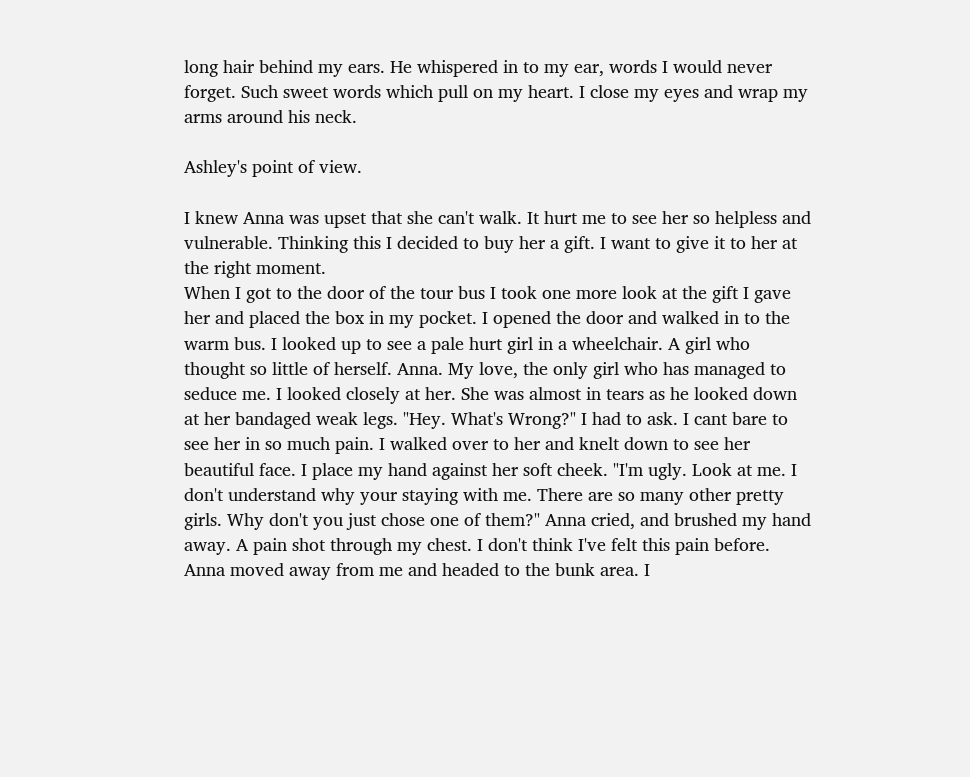long hair behind my ears. He whispered in to my ear, words I would never forget. Such sweet words which pull on my heart. I close my eyes and wrap my arms around his neck.

Ashley's point of view.

I knew Anna was upset that she can't walk. It hurt me to see her so helpless and vulnerable. Thinking this I decided to buy her a gift. I want to give it to her at the right moment.
When I got to the door of the tour bus I took one more look at the gift I gave her and placed the box in my pocket. I opened the door and walked in to the warm bus. I looked up to see a pale hurt girl in a wheelchair. A girl who thought so little of herself. Anna. My love, the only girl who has managed to seduce me. I looked closely at her. She was almost in tears as he looked down at her bandaged weak legs. "Hey. What's Wrong?" I had to ask. I cant bare to see her in so much pain. I walked over to her and knelt down to see her beautiful face. I place my hand against her soft cheek. "I'm ugly. Look at me. I don't understand why your staying with me. There are so many other pretty girls. Why don't you just chose one of them?" Anna cried, and brushed my hand away. A pain shot through my chest. I don't think I've felt this pain before. Anna moved away from me and headed to the bunk area. I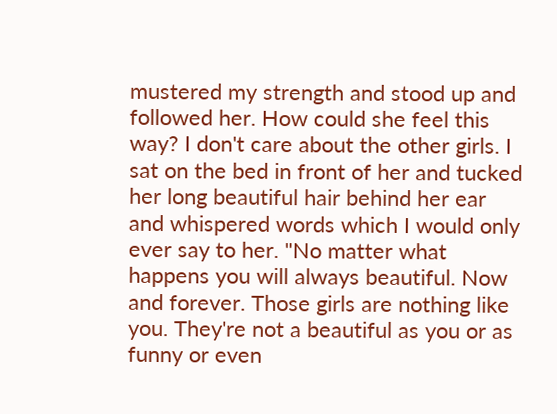mustered my strength and stood up and followed her. How could she feel this way? I don't care about the other girls. I sat on the bed in front of her and tucked her long beautiful hair behind her ear and whispered words which I would only ever say to her. "No matter what happens you will always beautiful. Now and forever. Those girls are nothing like you. They're not a beautiful as you or as funny or even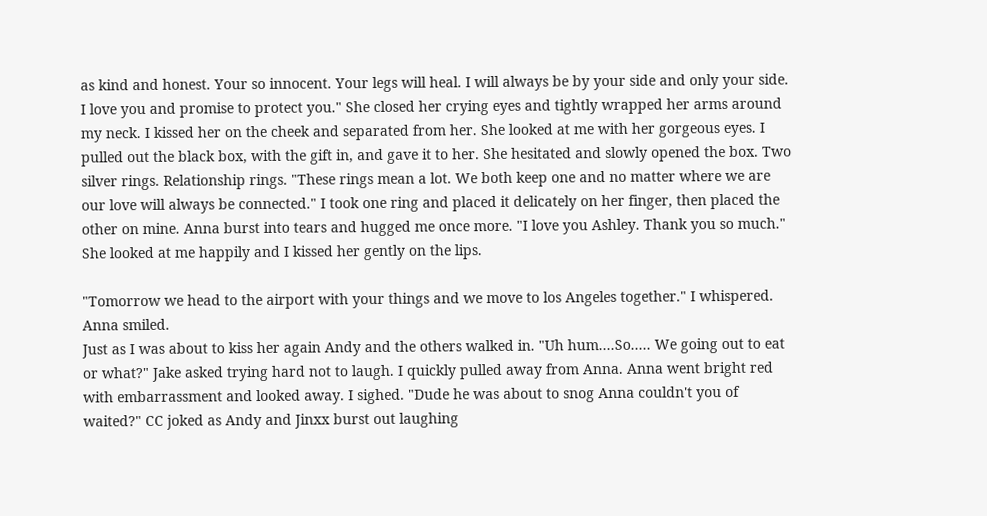as kind and honest. Your so innocent. Your legs will heal. I will always be by your side and only your side. I love you and promise to protect you." She closed her crying eyes and tightly wrapped her arms around my neck. I kissed her on the cheek and separated from her. She looked at me with her gorgeous eyes. I pulled out the black box, with the gift in, and gave it to her. She hesitated and slowly opened the box. Two silver rings. Relationship rings. "These rings mean a lot. We both keep one and no matter where we are our love will always be connected." I took one ring and placed it delicately on her finger, then placed the other on mine. Anna burst into tears and hugged me once more. "I love you Ashley. Thank you so much." She looked at me happily and I kissed her gently on the lips.

"Tomorrow we head to the airport with your things and we move to los Angeles together." I whispered. Anna smiled.
Just as I was about to kiss her again Andy and the others walked in. "Uh hum....So..... We going out to eat or what?" Jake asked trying hard not to laugh. I quickly pulled away from Anna. Anna went bright red with embarrassment and looked away. I sighed. "Dude he was about to snog Anna couldn't you of waited?" CC joked as Andy and Jinxx burst out laughing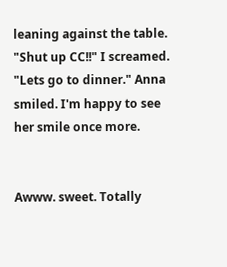leaning against the table. "Shut up CC!!" I screamed. "Lets go to dinner." Anna smiled. I'm happy to see her smile once more.


Awww. sweet. Totally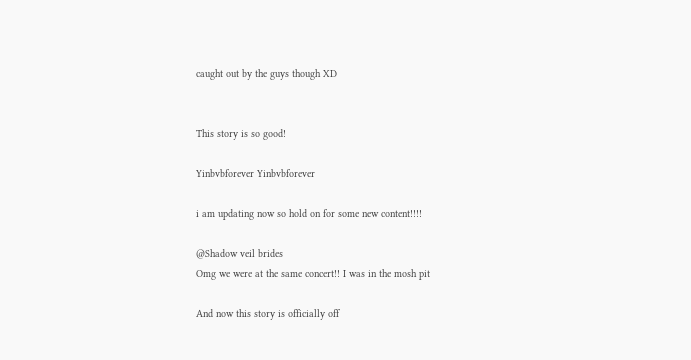caught out by the guys though XD


This story is so good!

Yinbvbforever Yinbvbforever

i am updating now so hold on for some new content!!!!

@Shadow veil brides
Omg we were at the same concert!! I was in the mosh pit

And now this story is officially off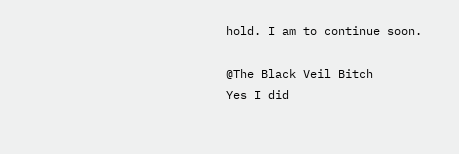hold. I am to continue soon.

@The Black Veil Bitch
Yes I did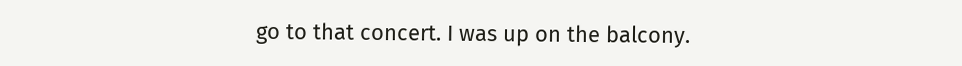go to that concert. I was up on the balcony.